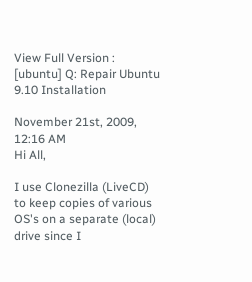View Full Version : [ubuntu] Q: Repair Ubuntu 9.10 Installation

November 21st, 2009, 12:16 AM
Hi All,

I use Clonezilla (LiveCD) to keep copies of various OS's on a separate (local) drive since I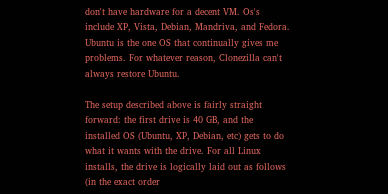don't have hardware for a decent VM. Os's include XP, Vista, Debian, Mandriva, and Fedora. Ubuntu is the one OS that continually gives me problems. For whatever reason, Clonezilla can't always restore Ubuntu.

The setup described above is fairly straight forward: the first drive is 40 GB, and the installed OS (Ubuntu, XP, Debian, etc) gets to do what it wants with the drive. For all Linux installs, the drive is logically laid out as follows (in the exact order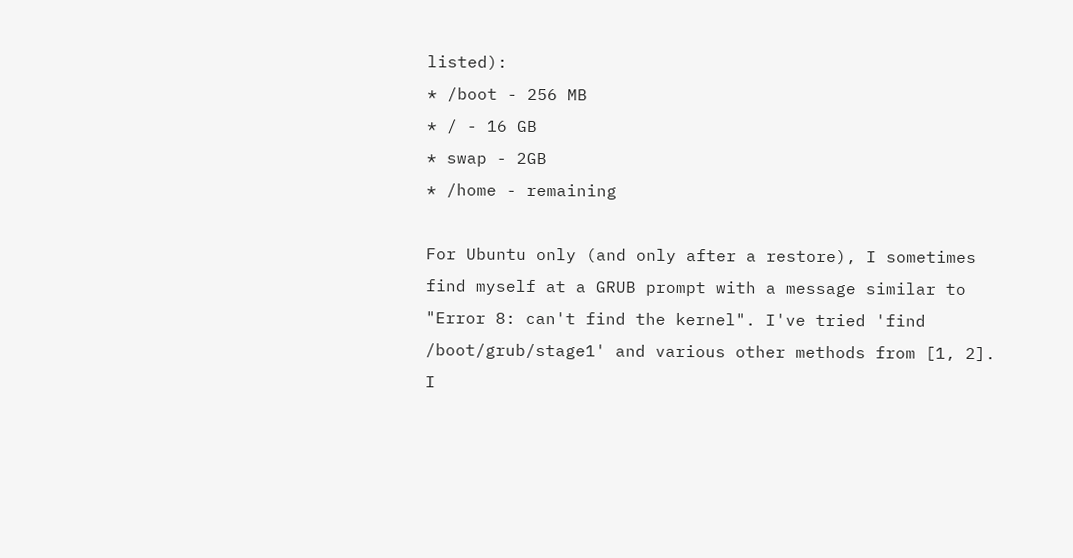listed):
* /boot - 256 MB
* / - 16 GB
* swap - 2GB
* /home - remaining

For Ubuntu only (and only after a restore), I sometimes find myself at a GRUB prompt with a message similar to "Error 8: can't find the kernel". I've tried 'find /boot/grub/stage1' and various other methods from [1, 2]. I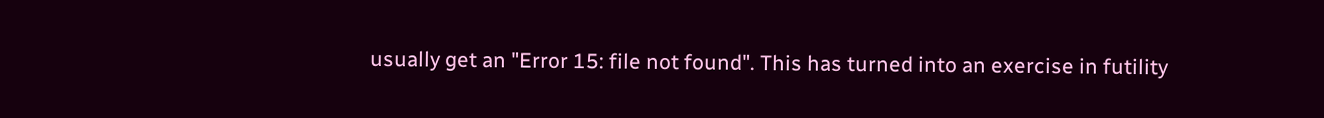usually get an "Error 15: file not found". This has turned into an exercise in futility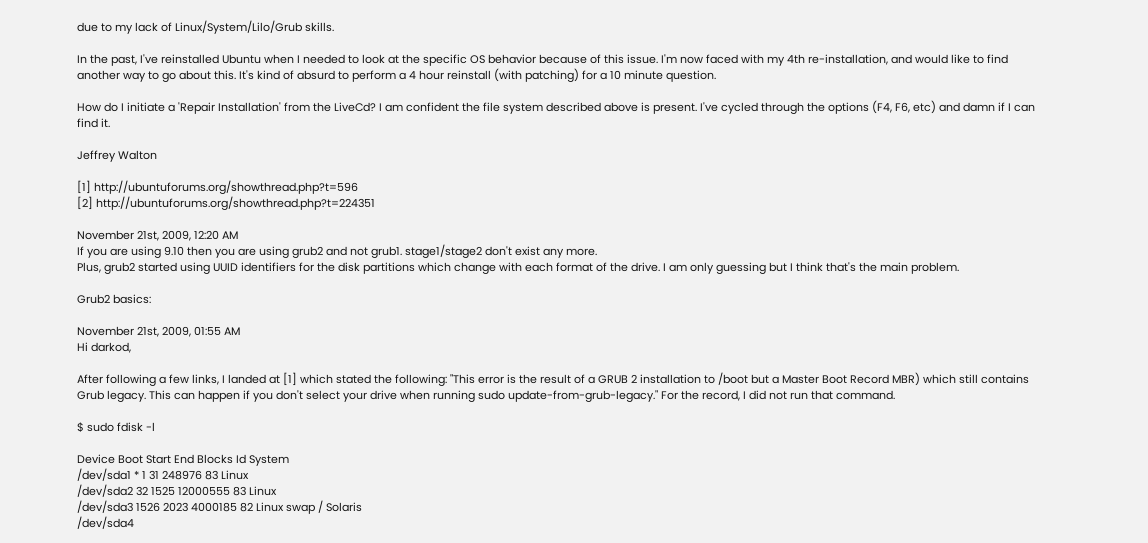due to my lack of Linux/System/Lilo/Grub skills.

In the past, I've reinstalled Ubuntu when I needed to look at the specific OS behavior because of this issue. I'm now faced with my 4th re-installation, and would like to find another way to go about this. It's kind of absurd to perform a 4 hour reinstall (with patching) for a 10 minute question.

How do I initiate a 'Repair Installation' from the LiveCd? I am confident the file system described above is present. I've cycled through the options (F4, F6, etc) and damn if I can find it.

Jeffrey Walton

[1] http://ubuntuforums.org/showthread.php?t=596
[2] http://ubuntuforums.org/showthread.php?t=224351

November 21st, 2009, 12:20 AM
If you are using 9.10 then you are using grub2 and not grub1. stage1/stage2 don't exist any more.
Plus, grub2 started using UUID identifiers for the disk partitions which change with each format of the drive. I am only guessing but I think that's the main problem.

Grub2 basics:

November 21st, 2009, 01:55 AM
Hi darkod,

After following a few links, I landed at [1] which stated the following: "This error is the result of a GRUB 2 installation to /boot but a Master Boot Record MBR) which still contains Grub legacy. This can happen if you don't select your drive when running sudo update-from-grub-legacy." For the record, I did not run that command.

$ sudo fdisk -l

Device Boot Start End Blocks Id System
/dev/sda1 * 1 31 248976 83 Linux
/dev/sda2 32 1525 12000555 83 Linux
/dev/sda3 1526 2023 4000185 82 Linux swap / Solaris
/dev/sda4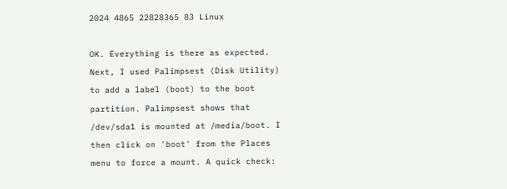2024 4865 22828365 83 Linux

OK. Everything is there as expected. Next, I used Palimpsest (Disk Utility) to add a label (boot) to the boot partition. Palimpsest shows that /dev/sda1 is mounted at /media/boot. I then click on 'boot' from the Places menu to force a mount. A quick check: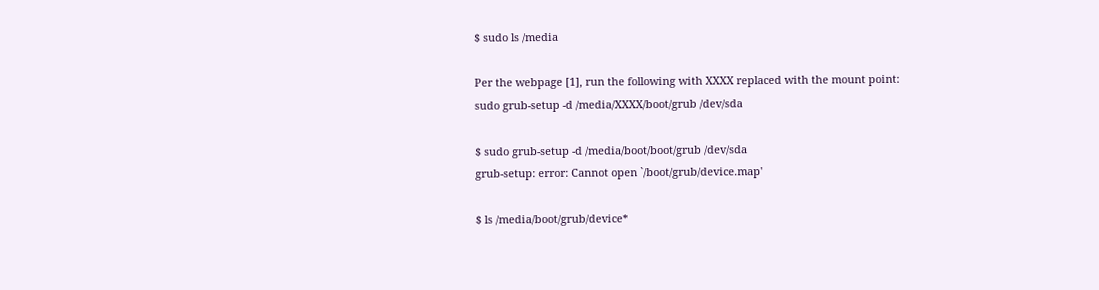$ sudo ls /media

Per the webpage [1], run the following with XXXX replaced with the mount point:
sudo grub-setup -d /media/XXXX/boot/grub /dev/sda

$ sudo grub-setup -d /media/boot/boot/grub /dev/sda
grub-setup: error: Cannot open `/boot/grub/device.map'

$ ls /media/boot/grub/device*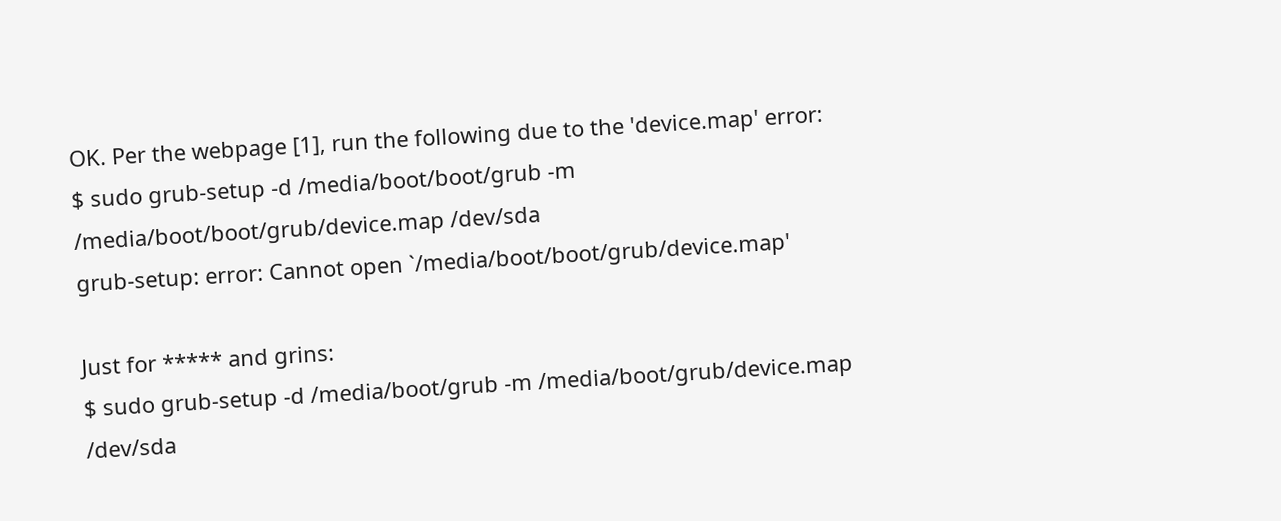OK. Per the webpage [1], run the following due to the 'device.map' error:
$ sudo grub-setup -d /media/boot/boot/grub -m /media/boot/boot/grub/device.map /dev/sda
grub-setup: error: Cannot open `/media/boot/boot/grub/device.map'

Just for ***** and grins:
$ sudo grub-setup -d /media/boot/grub -m /media/boot/grub/device.map /dev/sda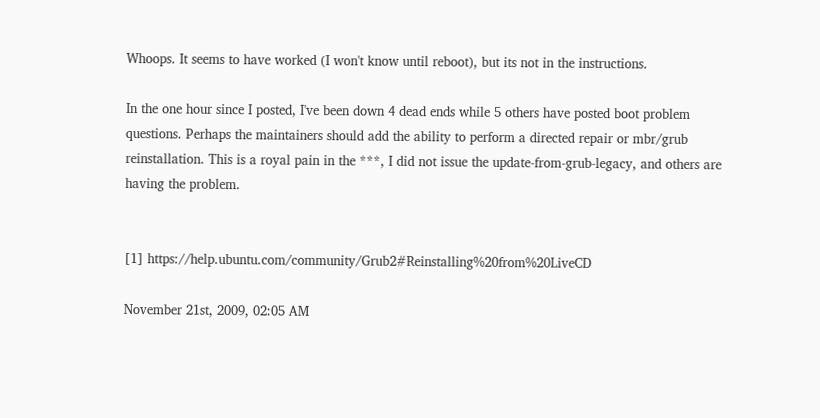Whoops. It seems to have worked (I won't know until reboot), but its not in the instructions.

In the one hour since I posted, I've been down 4 dead ends while 5 others have posted boot problem questions. Perhaps the maintainers should add the ability to perform a directed repair or mbr/grub reinstallation. This is a royal pain in the ***, I did not issue the update-from-grub-legacy, and others are having the problem.


[1] https://help.ubuntu.com/community/Grub2#Reinstalling%20from%20LiveCD

November 21st, 2009, 02:05 AM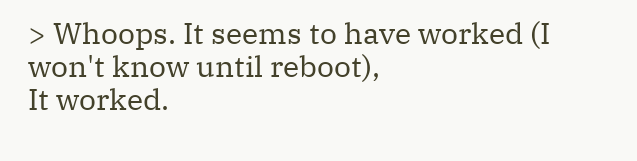> Whoops. It seems to have worked (I won't know until reboot),
It worked.